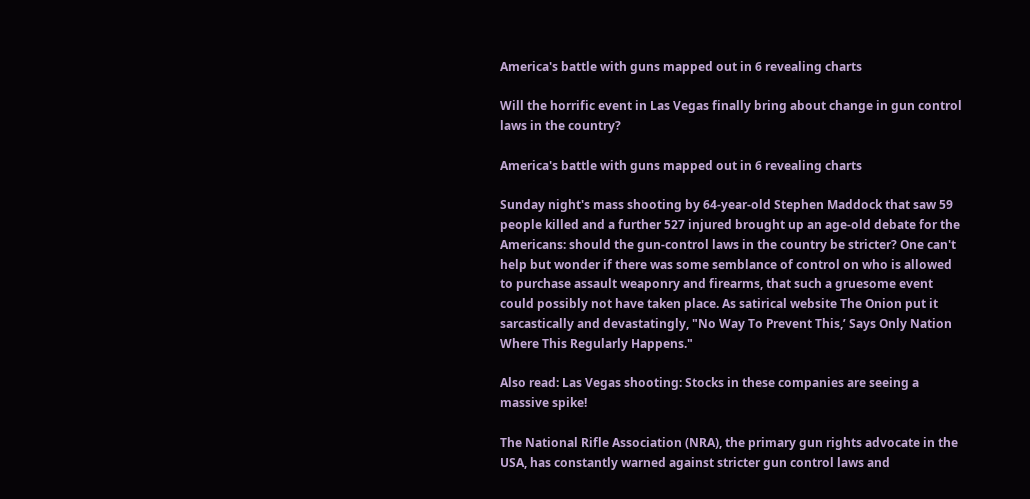America's battle with guns mapped out in 6 revealing charts

Will the horrific event in Las Vegas finally bring about change in gun control laws in the country?

America's battle with guns mapped out in 6 revealing charts

Sunday night's mass shooting by 64-year-old Stephen Maddock that saw 59 people killed and a further 527 injured brought up an age-old debate for the Americans: should the gun-control laws in the country be stricter? One can't help but wonder if there was some semblance of control on who is allowed to purchase assault weaponry and firearms, that such a gruesome event could possibly not have taken place. As satirical website The Onion put it sarcastically and devastatingly, "No Way To Prevent This,’ Says Only Nation Where This Regularly Happens."

Also read: Las Vegas shooting: Stocks in these companies are seeing a massive spike!

The National Rifle Association (NRA), the primary gun rights advocate in the USA, has constantly warned against stricter gun control laws and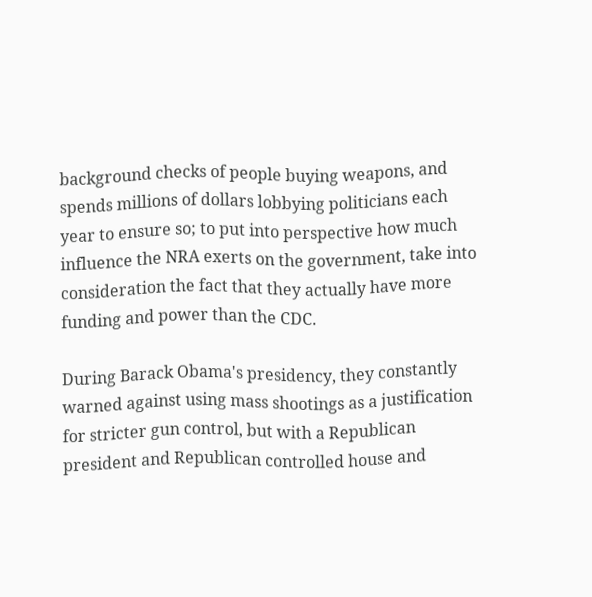background checks of people buying weapons, and spends millions of dollars lobbying politicians each year to ensure so; to put into perspective how much influence the NRA exerts on the government, take into consideration the fact that they actually have more funding and power than the CDC.

During Barack Obama's presidency, they constantly warned against using mass shootings as a justification for stricter gun control, but with a Republican president and Republican controlled house and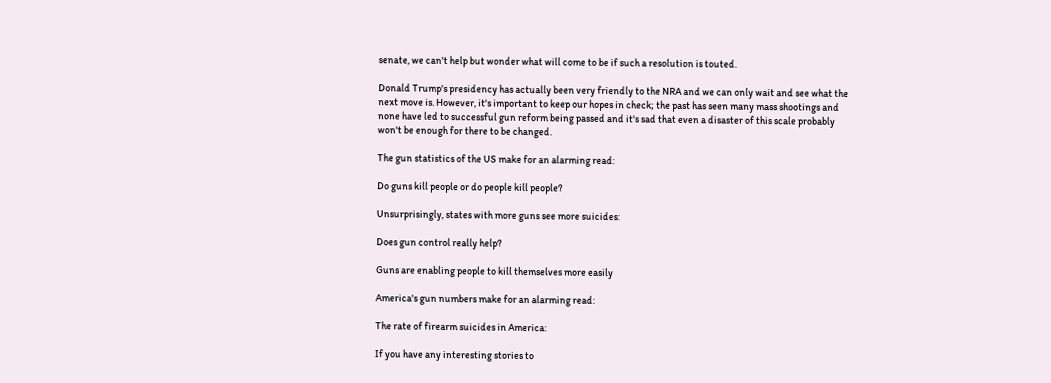senate, we can't help but wonder what will come to be if such a resolution is touted.

Donald Trump's presidency has actually been very friendly to the NRA and we can only wait and see what the next move is. However, it's important to keep our hopes in check; the past has seen many mass shootings and none have led to successful gun reform being passed and it's sad that even a disaster of this scale probably won't be enough for there to be changed.

The gun statistics of the US make for an alarming read:

Do guns kill people or do people kill people?

Unsurprisingly, states with more guns see more suicides:

Does gun control really help?

Guns are enabling people to kill themselves more easily

America's gun numbers make for an alarming read:

The rate of firearm suicides in America:

If you have any interesting stories to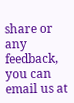share or any feedback, you can email us at